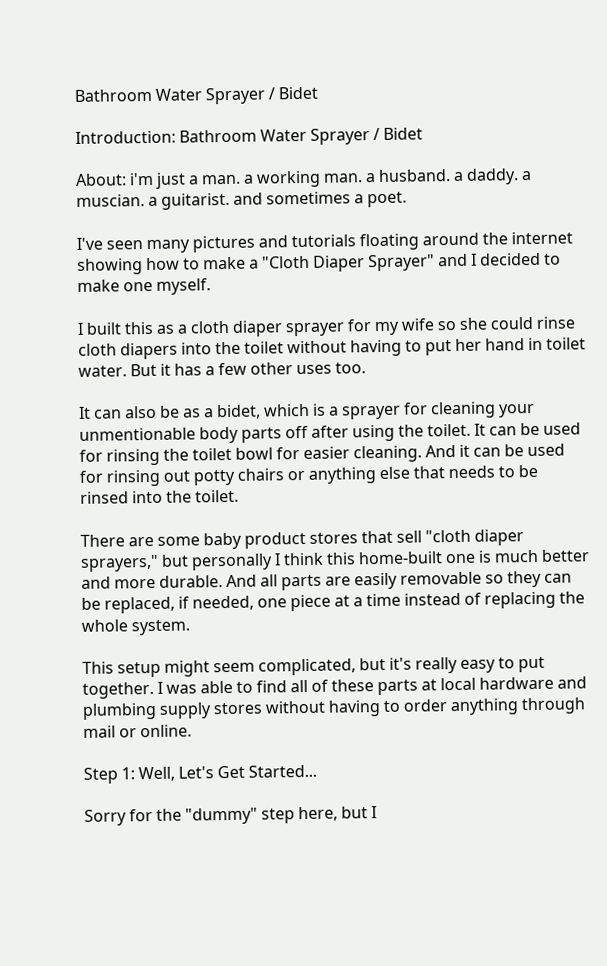Bathroom Water Sprayer / Bidet

Introduction: Bathroom Water Sprayer / Bidet

About: i'm just a man. a working man. a husband. a daddy. a muscian. a guitarist. and sometimes a poet.

I've seen many pictures and tutorials floating around the internet showing how to make a "Cloth Diaper Sprayer" and I decided to make one myself.

I built this as a cloth diaper sprayer for my wife so she could rinse cloth diapers into the toilet without having to put her hand in toilet water. But it has a few other uses too.

It can also be as a bidet, which is a sprayer for cleaning your unmentionable body parts off after using the toilet. It can be used for rinsing the toilet bowl for easier cleaning. And it can be used for rinsing out potty chairs or anything else that needs to be rinsed into the toilet.

There are some baby product stores that sell "cloth diaper sprayers," but personally I think this home-built one is much better and more durable. And all parts are easily removable so they can be replaced, if needed, one piece at a time instead of replacing the whole system.

This setup might seem complicated, but it's really easy to put together. I was able to find all of these parts at local hardware and plumbing supply stores without having to order anything through mail or online.

Step 1: Well, Let's Get Started...

Sorry for the "dummy" step here, but I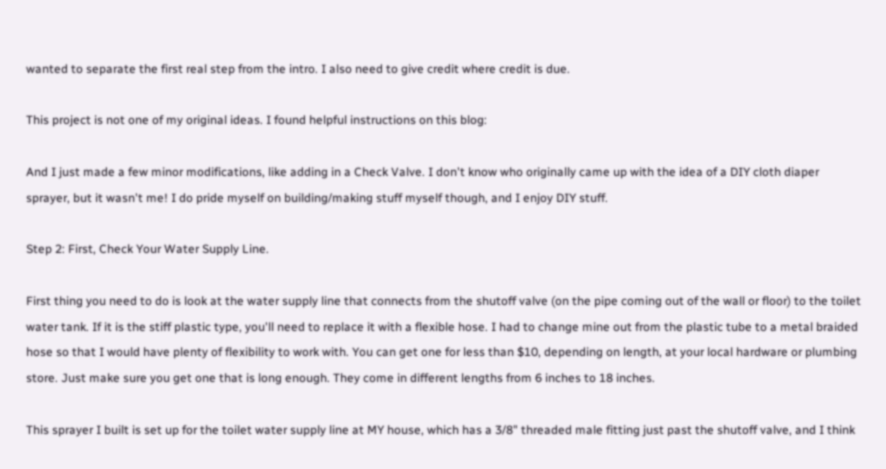wanted to separate the first real step from the intro. I also need to give credit where credit is due.

This project is not one of my original ideas. I found helpful instructions on this blog:

And I just made a few minor modifications, like adding in a Check Valve. I don't know who originally came up with the idea of a DIY cloth diaper sprayer, but it wasn't me! I do pride myself on building/making stuff myself though, and I enjoy DIY stuff.

Step 2: First, Check Your Water Supply Line.

First thing you need to do is look at the water supply line that connects from the shutoff valve (on the pipe coming out of the wall or floor) to the toilet water tank. If it is the stiff plastic type, you'll need to replace it with a flexible hose. I had to change mine out from the plastic tube to a metal braided hose so that I would have plenty of flexibility to work with. You can get one for less than $10, depending on length, at your local hardware or plumbing store. Just make sure you get one that is long enough. They come in different lengths from 6 inches to 18 inches.

This sprayer I built is set up for the toilet water supply line at MY house, which has a 3/8" threaded male fitting just past the shutoff valve, and I think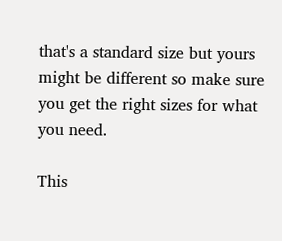that's a standard size but yours might be different so make sure you get the right sizes for what you need.

This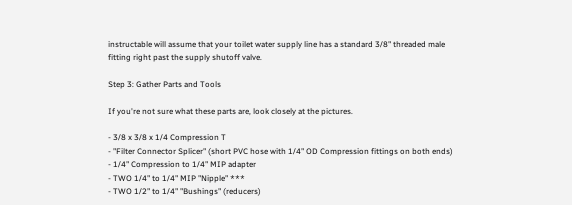instructable will assume that your toilet water supply line has a standard 3/8" threaded male fitting right past the supply shutoff valve.

Step 3: Gather Parts and Tools

If you're not sure what these parts are, look closely at the pictures.

- 3/8 x 3/8 x 1/4 Compression T
- "Filter Connector Splicer" (short PVC hose with 1/4" OD Compression fittings on both ends)
- 1/4" Compression to 1/4" MIP adapter
- TWO 1/4" to 1/4" MIP "Nipple" ***
- TWO 1/2" to 1/4" "Bushings" (reducers)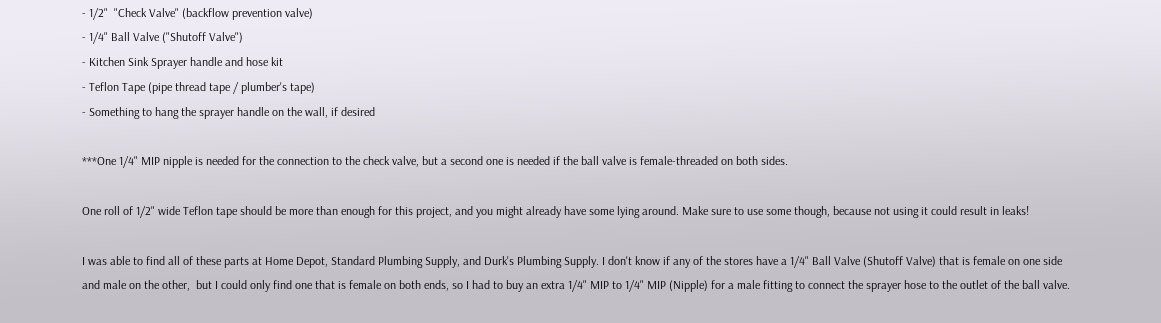- 1/2"  "Check Valve" (backflow prevention valve)
- 1/4" Ball Valve ("Shutoff Valve")
- Kitchen Sink Sprayer handle and hose kit
- Teflon Tape (pipe thread tape / plumber's tape)
- Something to hang the sprayer handle on the wall, if desired

***One 1/4" MIP nipple is needed for the connection to the check valve, but a second one is needed if the ball valve is female-threaded on both sides.

One roll of 1/2" wide Teflon tape should be more than enough for this project, and you might already have some lying around. Make sure to use some though, because not using it could result in leaks!

I was able to find all of these parts at Home Depot, Standard Plumbing Supply, and Durk's Plumbing Supply. I don't know if any of the stores have a 1/4" Ball Valve (Shutoff Valve) that is female on one side and male on the other,  but I could only find one that is female on both ends, so I had to buy an extra 1/4" MIP to 1/4" MIP (Nipple) for a male fitting to connect the sprayer hose to the outlet of the ball valve.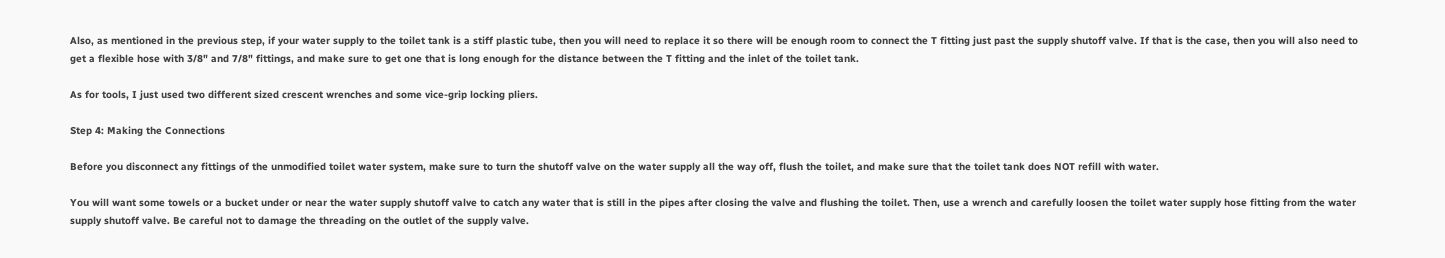Also, as mentioned in the previous step, if your water supply to the toilet tank is a stiff plastic tube, then you will need to replace it so there will be enough room to connect the T fitting just past the supply shutoff valve. If that is the case, then you will also need to get a flexible hose with 3/8" and 7/8" fittings, and make sure to get one that is long enough for the distance between the T fitting and the inlet of the toilet tank.

As for tools, I just used two different sized crescent wrenches and some vice-grip locking pliers.

Step 4: Making the Connections

Before you disconnect any fittings of the unmodified toilet water system, make sure to turn the shutoff valve on the water supply all the way off, flush the toilet, and make sure that the toilet tank does NOT refill with water.

You will want some towels or a bucket under or near the water supply shutoff valve to catch any water that is still in the pipes after closing the valve and flushing the toilet. Then, use a wrench and carefully loosen the toilet water supply hose fitting from the water supply shutoff valve. Be careful not to damage the threading on the outlet of the supply valve.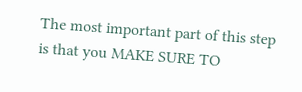The most important part of this step is that you MAKE SURE TO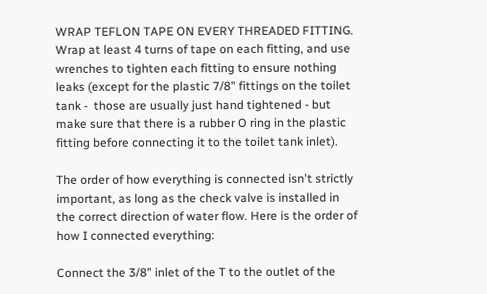WRAP TEFLON TAPE ON EVERY THREADED FITTING. Wrap at least 4 turns of tape on each fitting, and use wrenches to tighten each fitting to ensure nothing leaks (except for the plastic 7/8" fittings on the toilet tank -  those are usually just hand tightened - but make sure that there is a rubber O ring in the plastic fitting before connecting it to the toilet tank inlet).

The order of how everything is connected isn't strictly important, as long as the check valve is installed in the correct direction of water flow. Here is the order of how I connected everything:

Connect the 3/8" inlet of the T to the outlet of the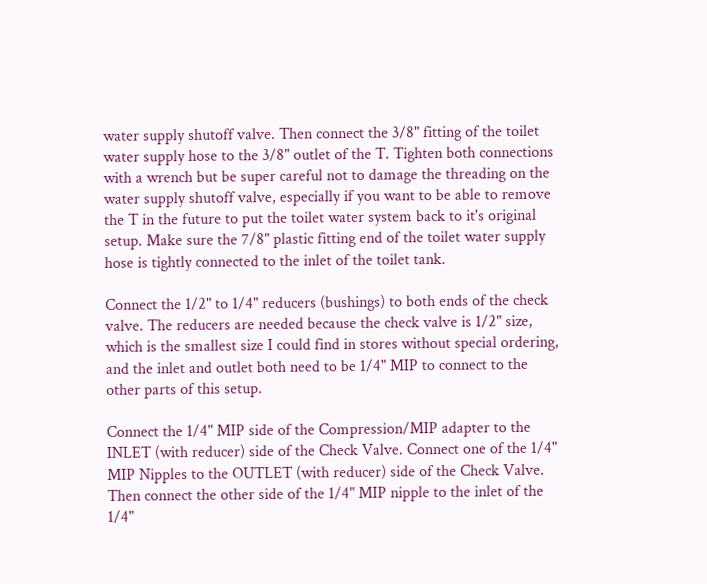water supply shutoff valve. Then connect the 3/8" fitting of the toilet water supply hose to the 3/8" outlet of the T. Tighten both connections with a wrench but be super careful not to damage the threading on the water supply shutoff valve, especially if you want to be able to remove the T in the future to put the toilet water system back to it's original setup. Make sure the 7/8" plastic fitting end of the toilet water supply hose is tightly connected to the inlet of the toilet tank.

Connect the 1/2" to 1/4" reducers (bushings) to both ends of the check valve. The reducers are needed because the check valve is 1/2" size, which is the smallest size I could find in stores without special ordering, and the inlet and outlet both need to be 1/4" MIP to connect to the other parts of this setup.

Connect the 1/4" MIP side of the Compression/MIP adapter to the INLET (with reducer) side of the Check Valve. Connect one of the 1/4" MIP Nipples to the OUTLET (with reducer) side of the Check Valve. Then connect the other side of the 1/4" MIP nipple to the inlet of the 1/4"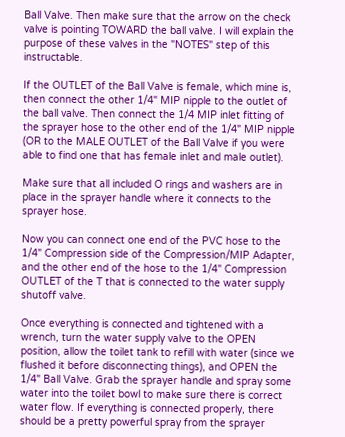Ball Valve. Then make sure that the arrow on the check valve is pointing TOWARD the ball valve. I will explain the purpose of these valves in the "NOTES" step of this instructable.

If the OUTLET of the Ball Valve is female, which mine is, then connect the other 1/4" MIP nipple to the outlet of the ball valve. Then connect the 1/4 MIP inlet fitting of the sprayer hose to the other end of the 1/4" MIP nipple (OR to the MALE OUTLET of the Ball Valve if you were able to find one that has female inlet and male outlet).

Make sure that all included O rings and washers are in place in the sprayer handle where it connects to the sprayer hose.

Now you can connect one end of the PVC hose to the 1/4" Compression side of the Compression/MIP Adapter, and the other end of the hose to the 1/4" Compression OUTLET of the T that is connected to the water supply shutoff valve.

Once everything is connected and tightened with a wrench, turn the water supply valve to the OPEN position, allow the toilet tank to refill with water (since we flushed it before disconnecting things), and OPEN the 1/4" Ball Valve. Grab the sprayer handle and spray some water into the toilet bowl to make sure there is correct water flow. If everything is connected properly, there should be a pretty powerful spray from the sprayer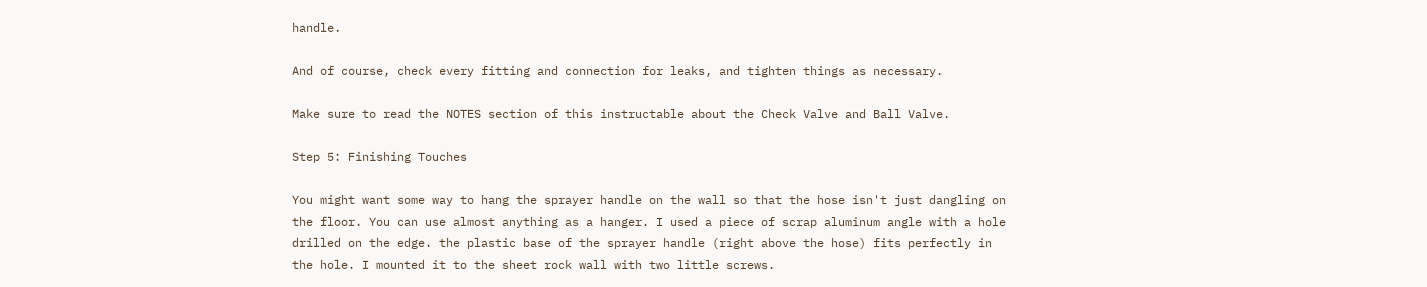handle.

And of course, check every fitting and connection for leaks, and tighten things as necessary.

Make sure to read the NOTES section of this instructable about the Check Valve and Ball Valve.

Step 5: Finishing Touches

You might want some way to hang the sprayer handle on the wall so that the hose isn't just dangling on the floor. You can use almost anything as a hanger. I used a piece of scrap aluminum angle with a hole drilled on the edge. the plastic base of the sprayer handle (right above the hose) fits perfectly in the hole. I mounted it to the sheet rock wall with two little screws.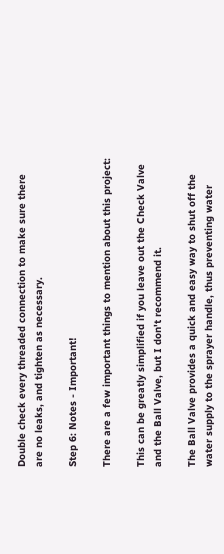Double check every threaded connection to make sure there are no leaks, and tighten as necessary.

Step 6: Notes - Important!

There are a few important things to mention about this project:

This can be greatly simplified if you leave out the Check Valve and the Ball Valve, but I don't recommend it.

The Ball Valve provides a quick and easy way to shut off the water supply to the sprayer handle, thus preventing water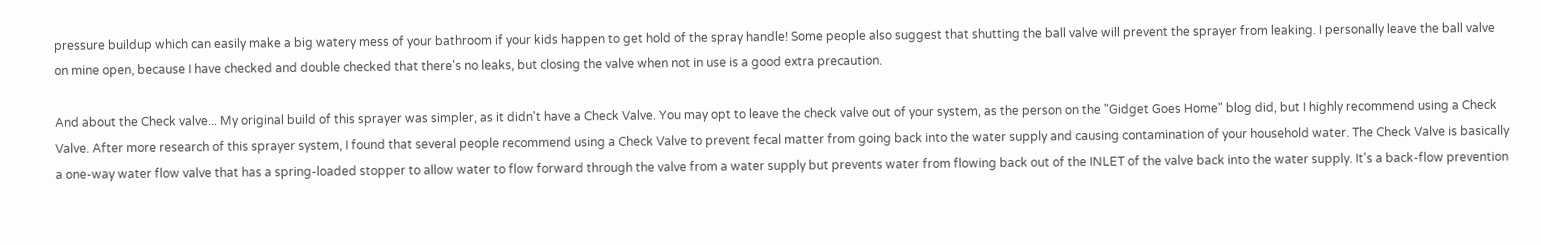pressure buildup which can easily make a big watery mess of your bathroom if your kids happen to get hold of the spray handle! Some people also suggest that shutting the ball valve will prevent the sprayer from leaking. I personally leave the ball valve on mine open, because I have checked and double checked that there's no leaks, but closing the valve when not in use is a good extra precaution.

And about the Check valve... My original build of this sprayer was simpler, as it didn't have a Check Valve. You may opt to leave the check valve out of your system, as the person on the "Gidget Goes Home" blog did, but I highly recommend using a Check Valve. After more research of this sprayer system, I found that several people recommend using a Check Valve to prevent fecal matter from going back into the water supply and causing contamination of your household water. The Check Valve is basically a one-way water flow valve that has a spring-loaded stopper to allow water to flow forward through the valve from a water supply but prevents water from flowing back out of the INLET of the valve back into the water supply. It's a back-flow prevention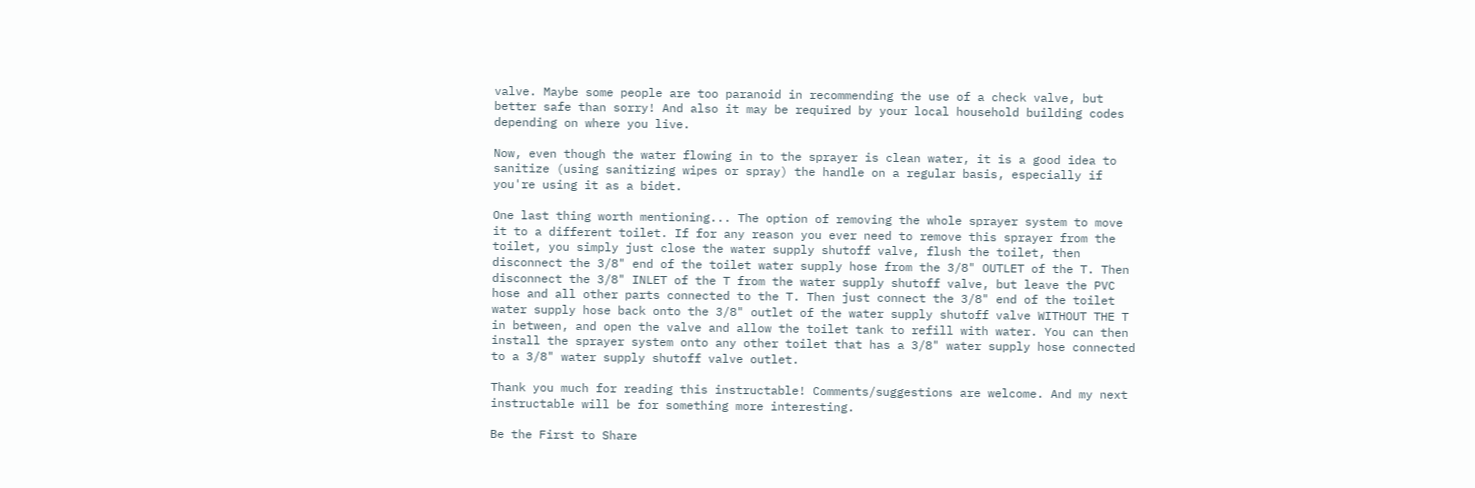valve. Maybe some people are too paranoid in recommending the use of a check valve, but better safe than sorry! And also it may be required by your local household building codes depending on where you live.

Now, even though the water flowing in to the sprayer is clean water, it is a good idea to sanitize (using sanitizing wipes or spray) the handle on a regular basis, especially if you're using it as a bidet.

One last thing worth mentioning... The option of removing the whole sprayer system to move it to a different toilet. If for any reason you ever need to remove this sprayer from the toilet, you simply just close the water supply shutoff valve, flush the toilet, then disconnect the 3/8" end of the toilet water supply hose from the 3/8" OUTLET of the T. Then disconnect the 3/8" INLET of the T from the water supply shutoff valve, but leave the PVC hose and all other parts connected to the T. Then just connect the 3/8" end of the toilet water supply hose back onto the 3/8" outlet of the water supply shutoff valve WITHOUT THE T  in between, and open the valve and allow the toilet tank to refill with water. You can then install the sprayer system onto any other toilet that has a 3/8" water supply hose connected to a 3/8" water supply shutoff valve outlet.

Thank you much for reading this instructable! Comments/suggestions are welcome. And my next instructable will be for something more interesting.

Be the First to Share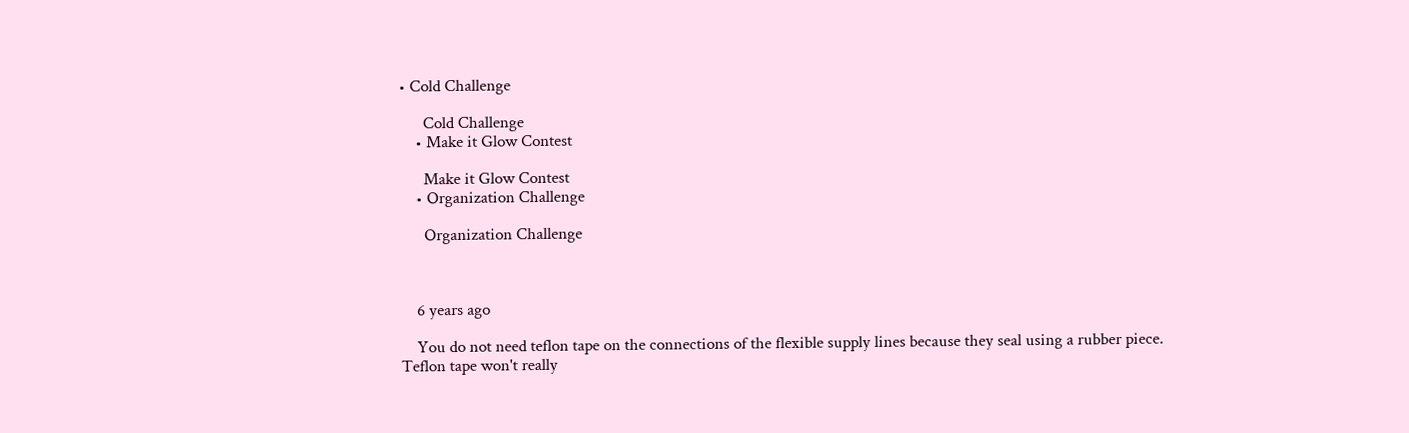• Cold Challenge

      Cold Challenge
    • Make it Glow Contest

      Make it Glow Contest
    • Organization Challenge

      Organization Challenge



    6 years ago

    You do not need teflon tape on the connections of the flexible supply lines because they seal using a rubber piece. Teflon tape won't really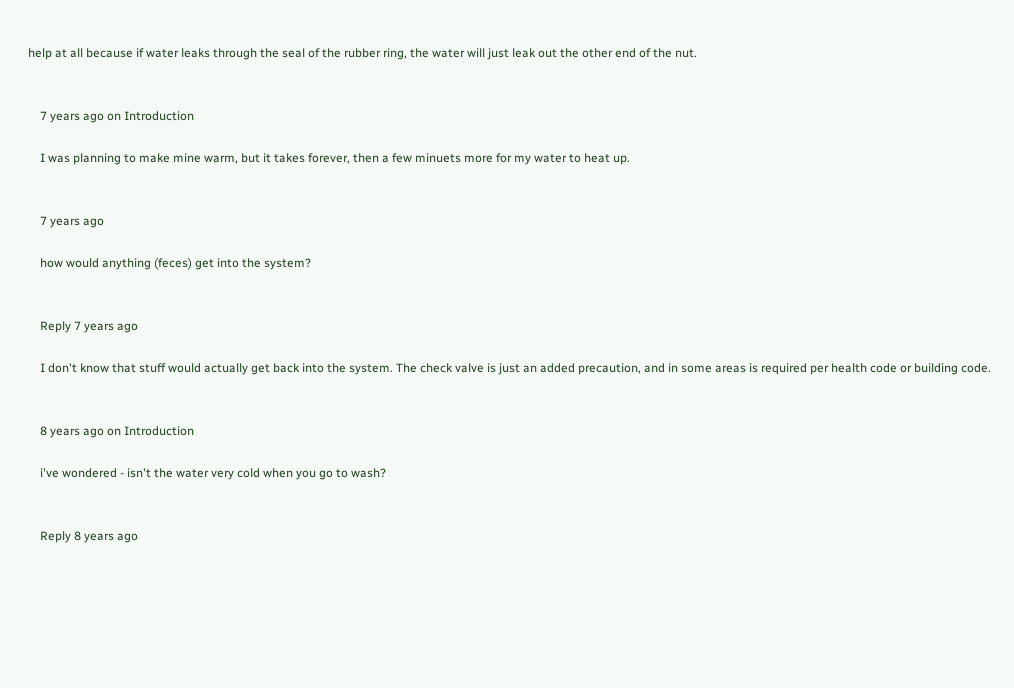help at all because if water leaks through the seal of the rubber ring, the water will just leak out the other end of the nut.


    7 years ago on Introduction

    I was planning to make mine warm, but it takes forever, then a few minuets more for my water to heat up.


    7 years ago

    how would anything (feces) get into the system?


    Reply 7 years ago

    I don't know that stuff would actually get back into the system. The check valve is just an added precaution, and in some areas is required per health code or building code.


    8 years ago on Introduction

    i've wondered - isn't the water very cold when you go to wash?


    Reply 8 years ago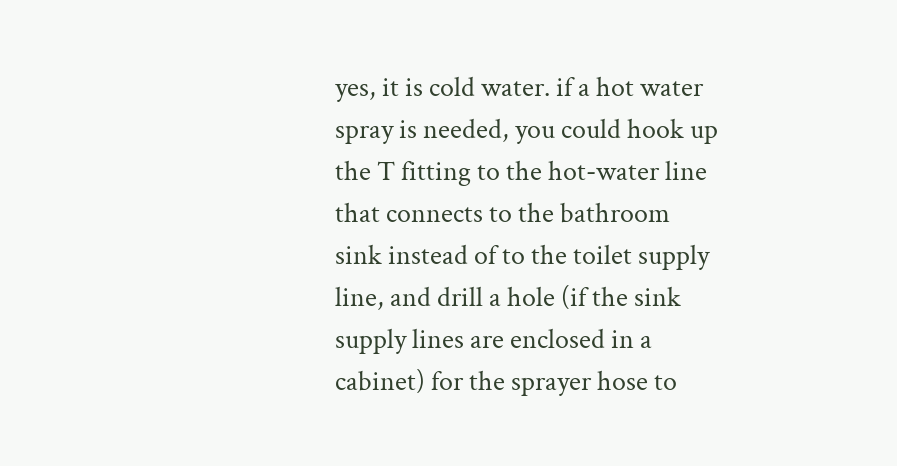yes, it is cold water. if a hot water spray is needed, you could hook up the T fitting to the hot-water line that connects to the bathroom sink instead of to the toilet supply line, and drill a hole (if the sink supply lines are enclosed in a cabinet) for the sprayer hose to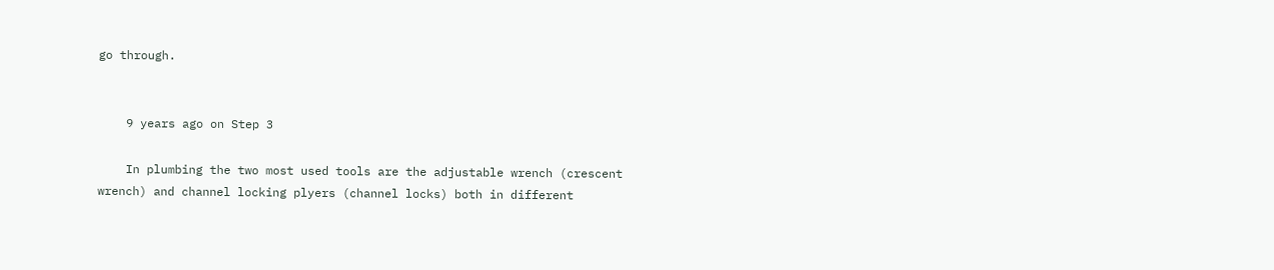go through.


    9 years ago on Step 3

    In plumbing the two most used tools are the adjustable wrench (crescent wrench) and channel locking plyers (channel locks) both in different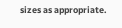sizes as appropriate.